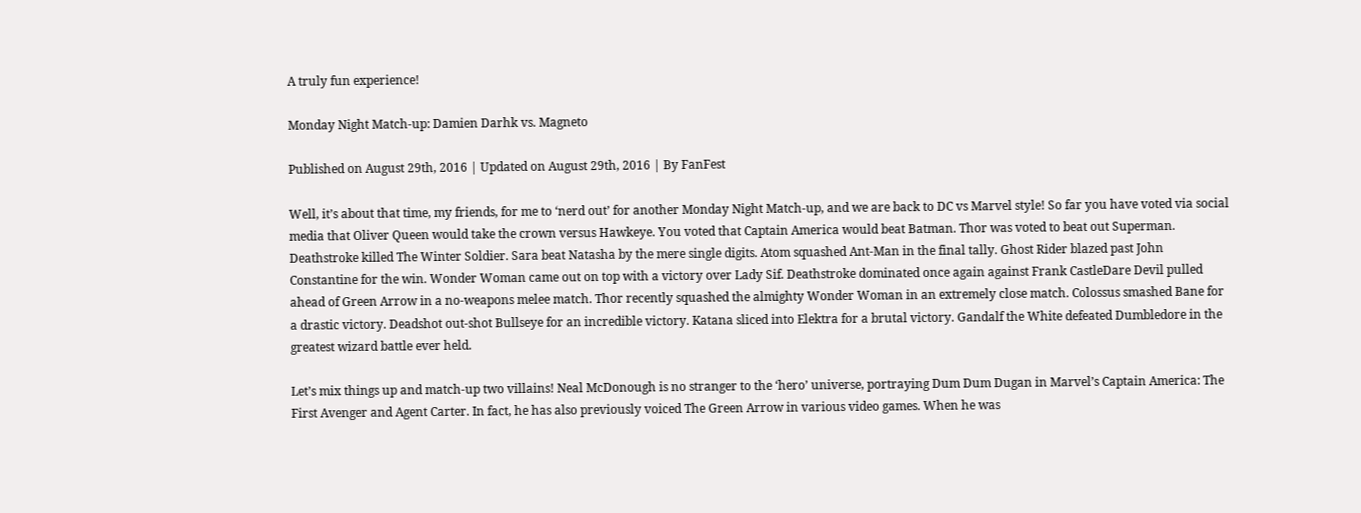A truly fun experience!

Monday Night Match-up: Damien Darhk vs. Magneto

Published on August 29th, 2016 | Updated on August 29th, 2016 | By FanFest

Well, it’s about that time, my friends, for me to ‘nerd out’ for another Monday Night Match-up, and we are back to DC vs Marvel style! So far you have voted via social media that Oliver Queen would take the crown versus Hawkeye. You voted that Captain America would beat Batman. Thor was voted to beat out Superman. Deathstroke killed The Winter Soldier. Sara beat Natasha by the mere single digits. Atom squashed Ant-Man in the final tally. Ghost Rider blazed past John Constantine for the win. Wonder Woman came out on top with a victory over Lady Sif. Deathstroke dominated once again against Frank CastleDare Devil pulled ahead of Green Arrow in a no-weapons melee match. Thor recently squashed the almighty Wonder Woman in an extremely close match. Colossus smashed Bane for a drastic victory. Deadshot out-shot Bullseye for an incredible victory. Katana sliced into Elektra for a brutal victory. Gandalf the White defeated Dumbledore in the greatest wizard battle ever held.

Let’s mix things up and match-up two villains! Neal McDonough is no stranger to the ‘hero’ universe, portraying Dum Dum Dugan in Marvel’s Captain America: The First Avenger and Agent Carter. In fact, he has also previously voiced The Green Arrow in various video games. When he was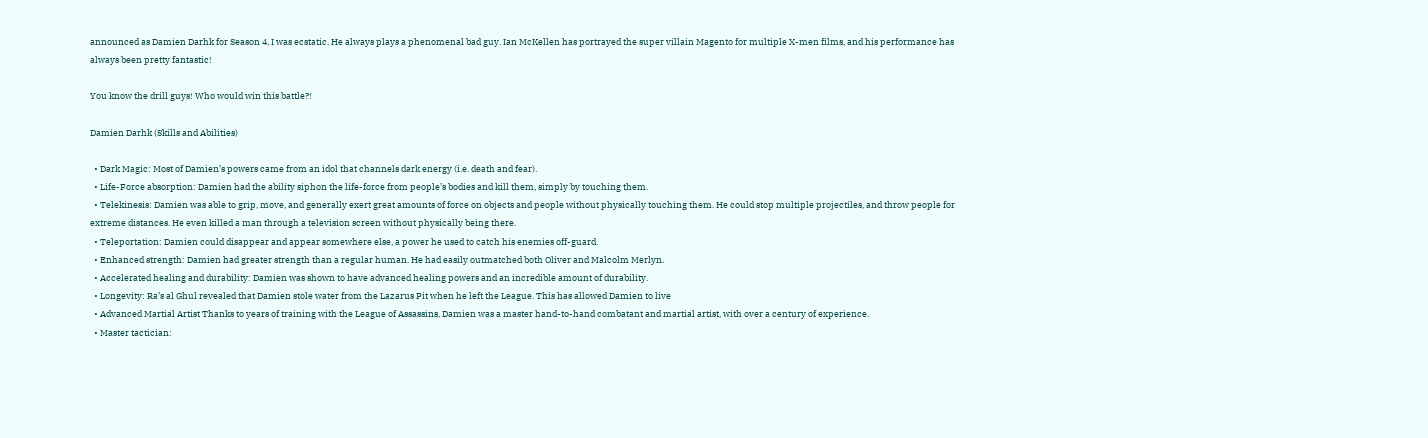announced as Damien Darhk for Season 4, I was ecstatic. He always plays a phenomenal bad guy. Ian McKellen has portrayed the super villain Magento for multiple X-men films, and his performance has always been pretty fantastic!

You know the drill guys! Who would win this battle?!

Damien Darhk (Skills and Abilities)

  • Dark Magic: Most of Damien’s powers came from an idol that channels dark energy (i.e. death and fear).
  • Life-Force absorption: Damien had the ability siphon the life-force from people’s bodies and kill them, simply by touching them.
  • Telekinesis: Damien was able to grip, move, and generally exert great amounts of force on objects and people without physically touching them. He could stop multiple projectiles, and throw people for extreme distances. He even killed a man through a television screen without physically being there.
  • Teleportation: Damien could disappear and appear somewhere else, a power he used to catch his enemies off-guard.
  • Enhanced strength: Damien had greater strength than a regular human. He had easily outmatched both Oliver and Malcolm Merlyn.
  • Accelerated healing and durability: Damien was shown to have advanced healing powers and an incredible amount of durability.
  • Longevity: Ra’s al Ghul revealed that Damien stole water from the Lazarus Pit when he left the League. This has allowed Damien to live
  • Advanced Martial Artist Thanks to years of training with the League of Assassins, Damien was a master hand-to-hand combatant and martial artist, with over a century of experience.
  • Master tactician: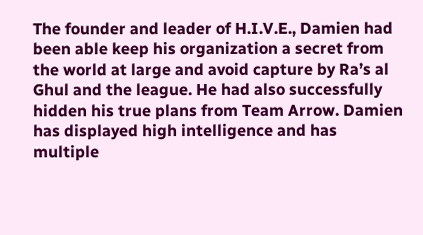The founder and leader of H.I.V.E., Damien had been able keep his organization a secret from the world at large and avoid capture by Ra’s al Ghul and the league. He had also successfully hidden his true plans from Team Arrow. Damien has displayed high intelligence and has multiple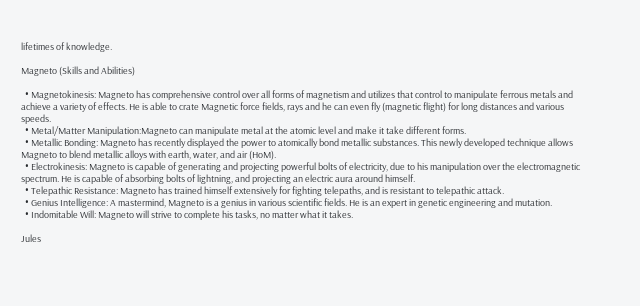lifetimes of knowledge.

Magneto (Skills and Abilities)

  • Magnetokinesis: Magneto has comprehensive control over all forms of magnetism and utilizes that control to manipulate ferrous metals and achieve a variety of effects. He is able to crate Magnetic force fields, rays and he can even fly (magnetic flight) for long distances and various speeds.
  • Metal/Matter Manipulation:Magneto can manipulate metal at the atomic level and make it take different forms.
  • Metallic Bonding: Magneto has recently displayed the power to atomically bond metallic substances. This newly developed technique allows Magneto to blend metallic alloys with earth, water, and air (HoM).
  • Electrokinesis: Magneto is capable of generating and projecting powerful bolts of electricity, due to his manipulation over the electromagnetic spectrum. He is capable of absorbing bolts of lightning, and projecting an electric aura around himself.
  • Telepathic Resistance: Magneto has trained himself extensively for fighting telepaths, and is resistant to telepathic attack.
  • Genius Intelligence: A mastermind, Magneto is a genius in various scientific fields. He is an expert in genetic engineering and mutation.
  • Indomitable Will: Magneto will strive to complete his tasks, no matter what it takes.

Jules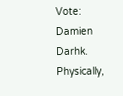Vote: Damien Darhk. Physically,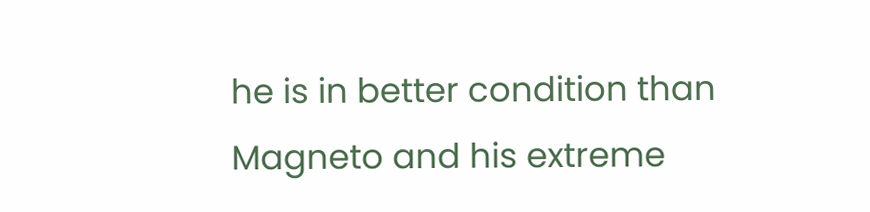he is in better condition than Magneto and his extreme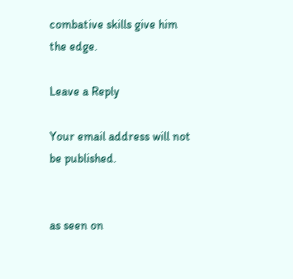combative skills give him the edge.

Leave a Reply

Your email address will not be published.


as seen on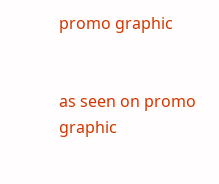promo graphic


as seen on promo graphic